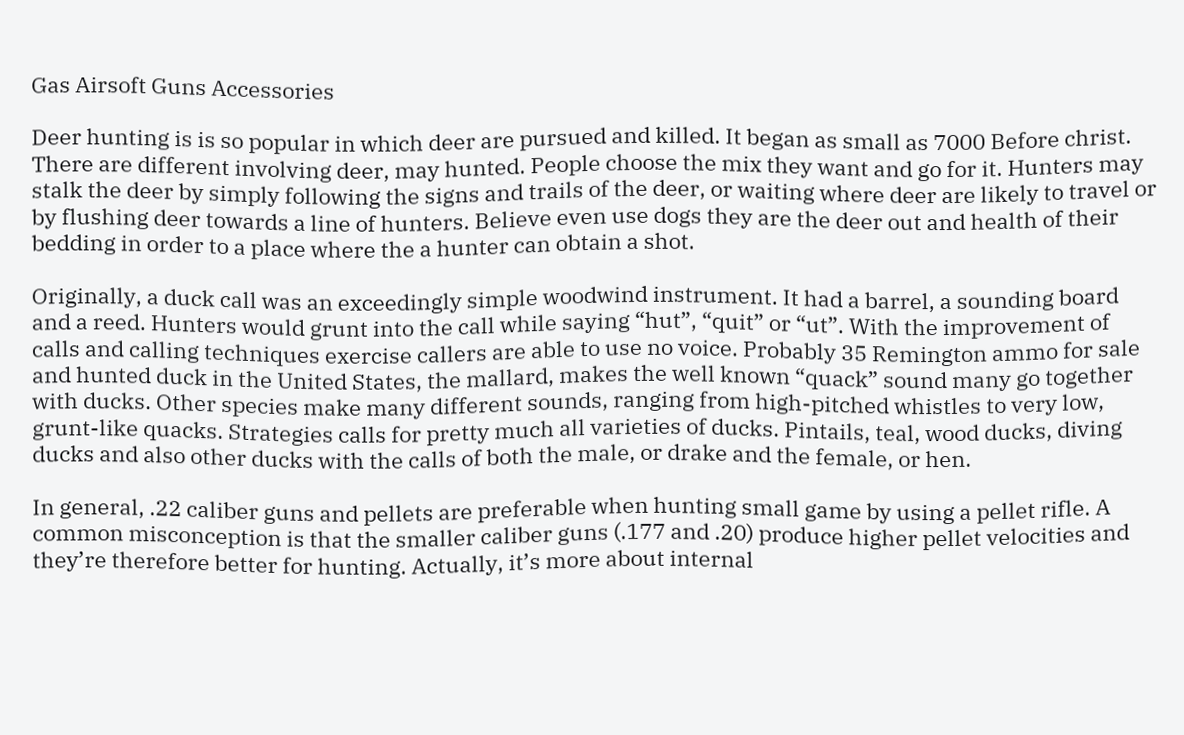Gas Airsoft Guns Accessories

Deer hunting is is so popular in which deer are pursued and killed. It began as small as 7000 Before christ. There are different involving deer, may hunted. People choose the mix they want and go for it. Hunters may stalk the deer by simply following the signs and trails of the deer, or waiting where deer are likely to travel or by flushing deer towards a line of hunters. Believe even use dogs they are the deer out and health of their bedding in order to a place where the a hunter can obtain a shot.

Originally, a duck call was an exceedingly simple woodwind instrument. It had a barrel, a sounding board and a reed. Hunters would grunt into the call while saying “hut”, “quit” or “ut”. With the improvement of calls and calling techniques exercise callers are able to use no voice. Probably 35 Remington ammo for sale and hunted duck in the United States, the mallard, makes the well known “quack” sound many go together with ducks. Other species make many different sounds, ranging from high-pitched whistles to very low, grunt-like quacks. Strategies calls for pretty much all varieties of ducks. Pintails, teal, wood ducks, diving ducks and also other ducks with the calls of both the male, or drake and the female, or hen.

In general, .22 caliber guns and pellets are preferable when hunting small game by using a pellet rifle. A common misconception is that the smaller caliber guns (.177 and .20) produce higher pellet velocities and they’re therefore better for hunting. Actually, it’s more about internal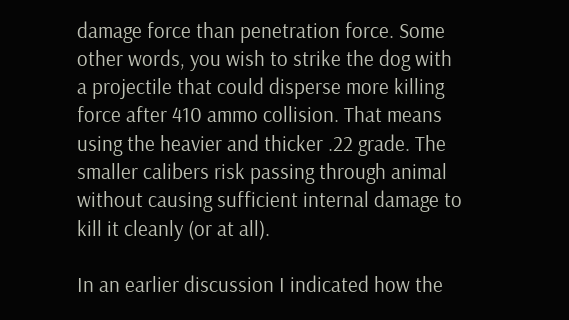damage force than penetration force. Some other words, you wish to strike the dog with a projectile that could disperse more killing force after 410 ammo collision. That means using the heavier and thicker .22 grade. The smaller calibers risk passing through animal without causing sufficient internal damage to kill it cleanly (or at all).

In an earlier discussion I indicated how the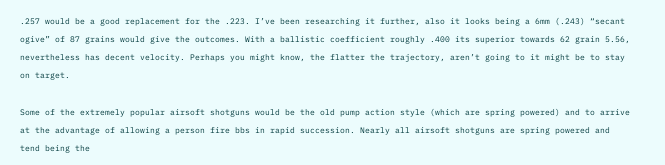.257 would be a good replacement for the .223. I’ve been researching it further, also it looks being a 6mm (.243) “secant ogive” of 87 grains would give the outcomes. With a ballistic coefficient roughly .400 its superior towards 62 grain 5.56, nevertheless has decent velocity. Perhaps you might know, the flatter the trajectory, aren’t going to it might be to stay on target.

Some of the extremely popular airsoft shotguns would be the old pump action style (which are spring powered) and to arrive at the advantage of allowing a person fire bbs in rapid succession. Nearly all airsoft shotguns are spring powered and tend being the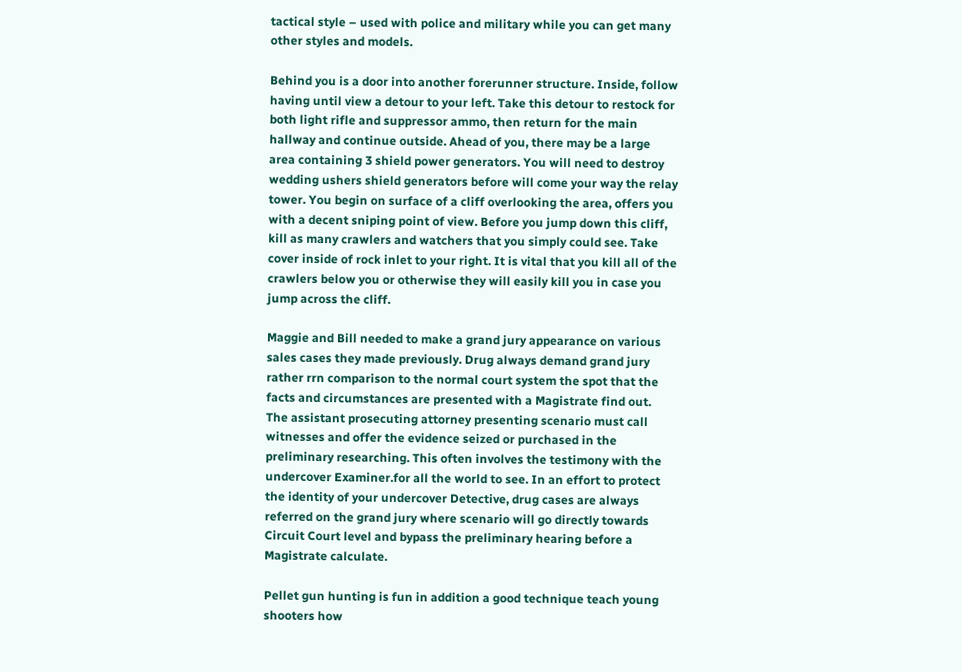tactical style – used with police and military while you can get many other styles and models.

Behind you is a door into another forerunner structure. Inside, follow having until view a detour to your left. Take this detour to restock for both light rifle and suppressor ammo, then return for the main hallway and continue outside. Ahead of you, there may be a large area containing 3 shield power generators. You will need to destroy wedding ushers shield generators before will come your way the relay tower. You begin on surface of a cliff overlooking the area, offers you with a decent sniping point of view. Before you jump down this cliff, kill as many crawlers and watchers that you simply could see. Take cover inside of rock inlet to your right. It is vital that you kill all of the crawlers below you or otherwise they will easily kill you in case you jump across the cliff.

Maggie and Bill needed to make a grand jury appearance on various sales cases they made previously. Drug always demand grand jury rather rrn comparison to the normal court system the spot that the facts and circumstances are presented with a Magistrate find out. The assistant prosecuting attorney presenting scenario must call witnesses and offer the evidence seized or purchased in the preliminary researching. This often involves the testimony with the undercover Examiner.for all the world to see. In an effort to protect the identity of your undercover Detective, drug cases are always referred on the grand jury where scenario will go directly towards Circuit Court level and bypass the preliminary hearing before a Magistrate calculate.

Pellet gun hunting is fun in addition a good technique teach young shooters how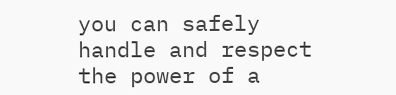you can safely handle and respect the power of a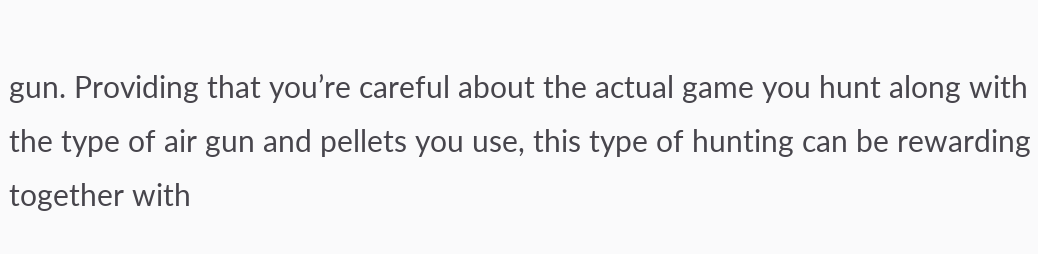gun. Providing that you’re careful about the actual game you hunt along with the type of air gun and pellets you use, this type of hunting can be rewarding together with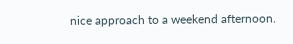nice approach to a weekend afternoon.